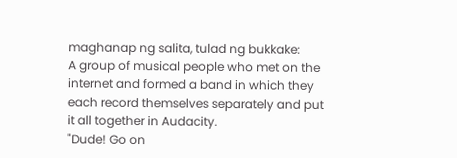maghanap ng salita, tulad ng bukkake:
A group of musical people who met on the internet and formed a band in which they each record themselves separately and put it all together in Audacity.
"Dude! Go on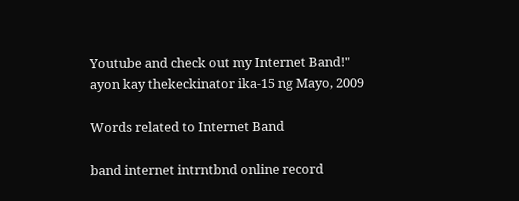Youtube and check out my Internet Band!"
ayon kay thekeckinator ika-15 ng Mayo, 2009

Words related to Internet Band

band internet intrntbnd online record